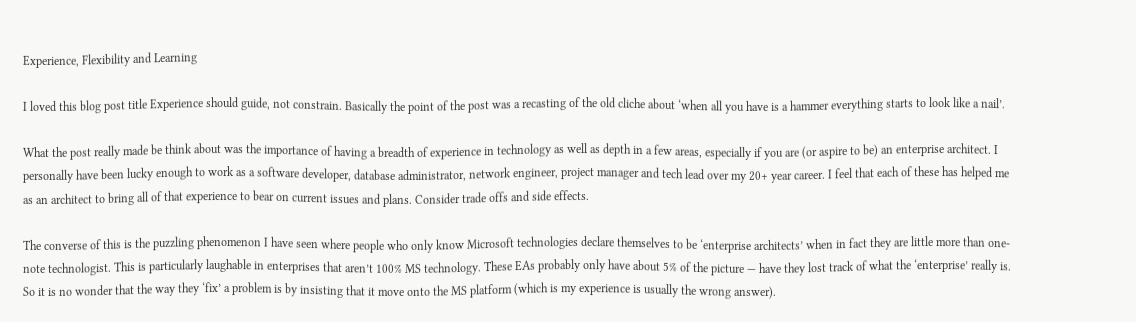Experience, Flexibility and Learning

I loved this blog post title Experience should guide, not constrain. Basically the point of the post was a recasting of the old cliche about ‘when all you have is a hammer everything starts to look like a nail’.

What the post really made be think about was the importance of having a breadth of experience in technology as well as depth in a few areas, especially if you are (or aspire to be) an enterprise architect. I personally have been lucky enough to work as a software developer, database administrator, network engineer, project manager and tech lead over my 20+ year career. I feel that each of these has helped me as an architect to bring all of that experience to bear on current issues and plans. Consider trade offs and side effects.

The converse of this is the puzzling phenomenon I have seen where people who only know Microsoft technologies declare themselves to be ‘enterprise architects’ when in fact they are little more than one-note technologist. This is particularly laughable in enterprises that aren’t 100% MS technology. These EAs probably only have about 5% of the picture — have they lost track of what the ‘enterprise’ really is. So it is no wonder that the way they ‘fix’ a problem is by insisting that it move onto the MS platform (which is my experience is usually the wrong answer).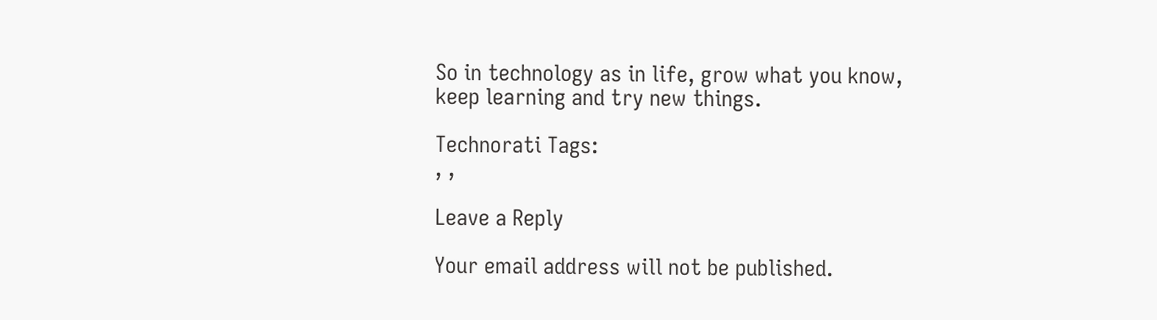So in technology as in life, grow what you know, keep learning and try new things.

Technorati Tags:
, ,

Leave a Reply

Your email address will not be published.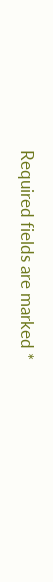Required fields are marked *